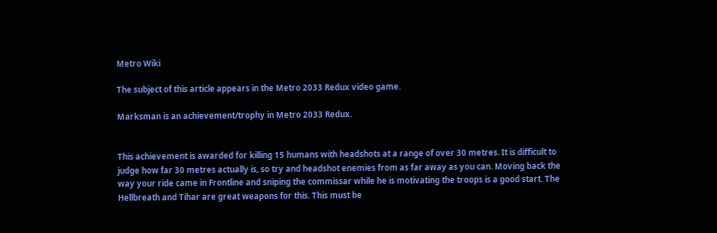Metro Wiki

The subject of this article appears in the Metro 2033 Redux video game.

Marksman is an achievement/trophy in Metro 2033 Redux.


This achievement is awarded for killing 15 humans with headshots at a range of over 30 metres. It is difficult to judge how far 30 metres actually is, so try and headshot enemies from as far away as you can. Moving back the way your ride came in Frontline and sniping the commissar while he is motivating the troops is a good start. The Hellbreath and Tihar are great weapons for this. This must be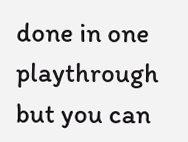done in one playthrough but you can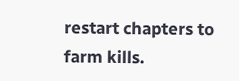restart chapters to farm kills.